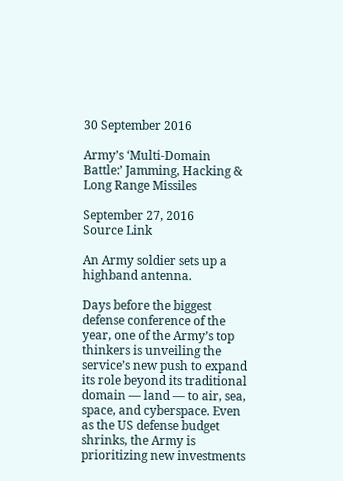30 September 2016

Army’s ‘Multi-Domain Battle:’ Jamming, Hacking & Long Range Missiles

September 27, 2016
Source Link

An Army soldier sets up a highband antenna.

Days before the biggest defense conference of the year, one of the Army’s top thinkers is unveiling the service’s new push to expand its role beyond its traditional domain — land — to air, sea, space, and cyberspace. Even as the US defense budget shrinks, the Army is prioritizing new investments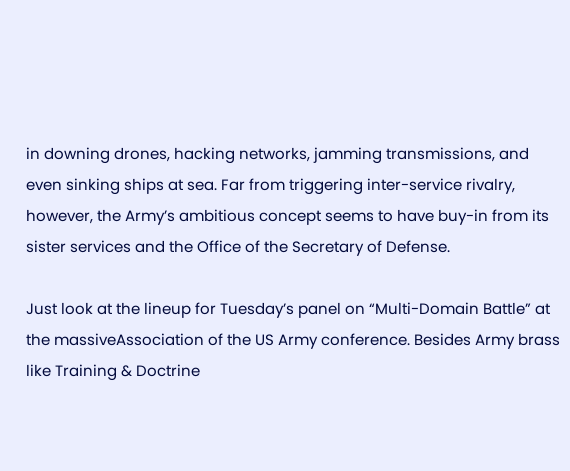in downing drones, hacking networks, jamming transmissions, and even sinking ships at sea. Far from triggering inter-service rivalry, however, the Army’s ambitious concept seems to have buy-in from its sister services and the Office of the Secretary of Defense.

Just look at the lineup for Tuesday’s panel on “Multi-Domain Battle” at the massiveAssociation of the US Army conference. Besides Army brass like Training & Doctrine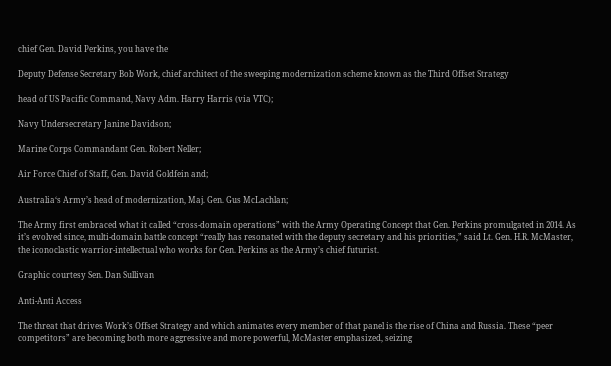chief Gen. David Perkins, you have the

Deputy Defense Secretary Bob Work, chief architect of the sweeping modernization scheme known as the Third Offset Strategy

head of US Pacific Command, Navy Adm. Harry Harris (via VTC);

Navy Undersecretary Janine Davidson;

Marine Corps Commandant Gen. Robert Neller;

Air Force Chief of Staff, Gen. David Goldfein and;

Australia‘s Army’s head of modernization, Maj. Gen. Gus McLachlan;

The Army first embraced what it called “cross-domain operations” with the Army Operating Concept that Gen. Perkins promulgated in 2014. As it’s evolved since, multi-domain battle concept “really has resonated with the deputy secretary and his priorities,” said Lt. Gen. H.R. McMaster, the iconoclastic warrior-intellectual who works for Gen. Perkins as the Army’s chief futurist.

Graphic courtesy Sen. Dan Sullivan

Anti-Anti Access

The threat that drives Work’s Offset Strategy and which animates every member of that panel is the rise of China and Russia. These “peer competitors” are becoming both more aggressive and more powerful, McMaster emphasized, seizing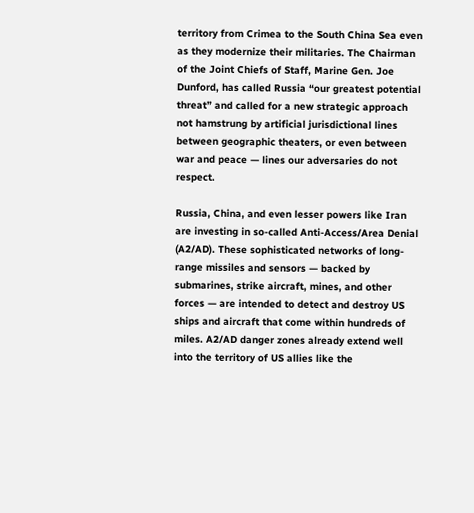territory from Crimea to the South China Sea even as they modernize their militaries. The Chairman of the Joint Chiefs of Staff, Marine Gen. Joe Dunford, has called Russia “our greatest potential threat” and called for a new strategic approach not hamstrung by artificial jurisdictional lines between geographic theaters, or even between war and peace — lines our adversaries do not respect.

Russia, China, and even lesser powers like Iran are investing in so-called Anti-Access/Area Denial (A2/AD). These sophisticated networks of long-range missiles and sensors — backed by submarines, strike aircraft, mines, and other forces — are intended to detect and destroy US ships and aircraft that come within hundreds of miles. A2/AD danger zones already extend well into the territory of US allies like the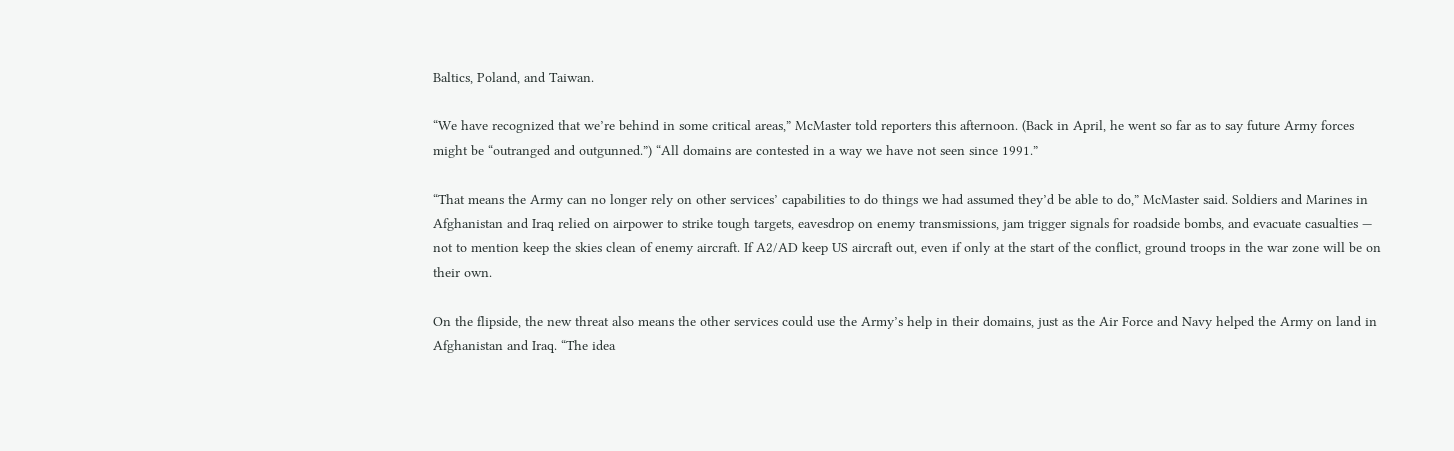Baltics, Poland, and Taiwan.

“We have recognized that we’re behind in some critical areas,” McMaster told reporters this afternoon. (Back in April, he went so far as to say future Army forces might be “outranged and outgunned.”) “All domains are contested in a way we have not seen since 1991.”

“That means the Army can no longer rely on other services’ capabilities to do things we had assumed they’d be able to do,” McMaster said. Soldiers and Marines in Afghanistan and Iraq relied on airpower to strike tough targets, eavesdrop on enemy transmissions, jam trigger signals for roadside bombs, and evacuate casualties — not to mention keep the skies clean of enemy aircraft. If A2/AD keep US aircraft out, even if only at the start of the conflict, ground troops in the war zone will be on their own.

On the flipside, the new threat also means the other services could use the Army’s help in their domains, just as the Air Force and Navy helped the Army on land in Afghanistan and Iraq. “The idea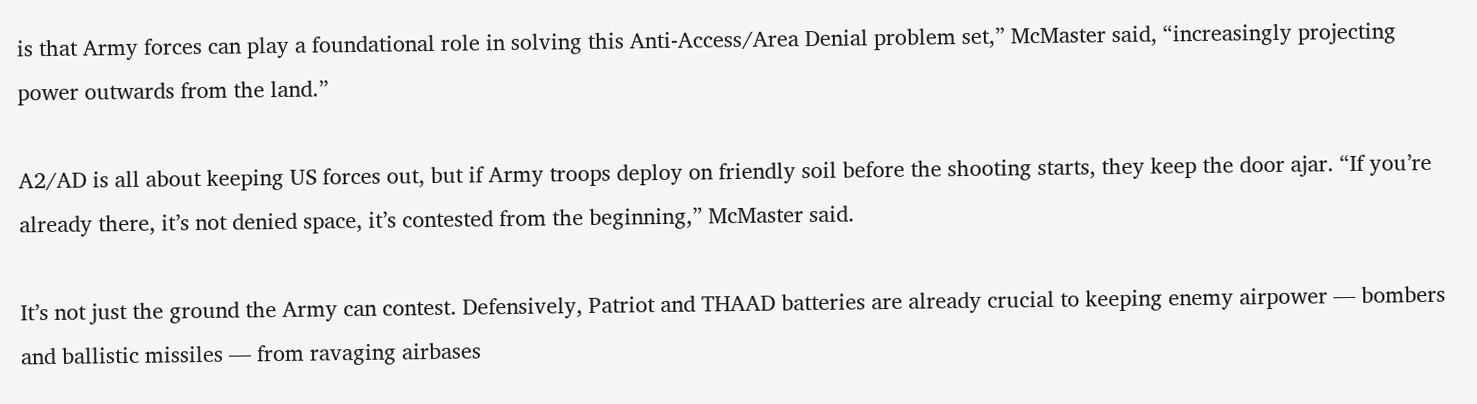is that Army forces can play a foundational role in solving this Anti-Access/Area Denial problem set,” McMaster said, “increasingly projecting power outwards from the land.”

A2/AD is all about keeping US forces out, but if Army troops deploy on friendly soil before the shooting starts, they keep the door ajar. “If you’re already there, it’s not denied space, it’s contested from the beginning,” McMaster said.

It’s not just the ground the Army can contest. Defensively, Patriot and THAAD batteries are already crucial to keeping enemy airpower — bombers and ballistic missiles — from ravaging airbases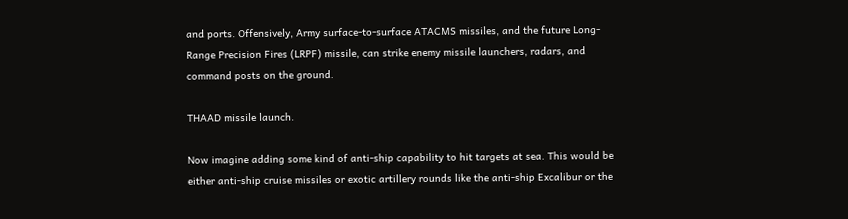and ports. Offensively, Army surface-to-surface ATACMS missiles, and the future Long-Range Precision Fires (LRPF) missile, can strike enemy missile launchers, radars, and command posts on the ground.

THAAD missile launch.

Now imagine adding some kind of anti-ship capability to hit targets at sea. This would be either anti-ship cruise missiles or exotic artillery rounds like the anti-ship Excalibur or the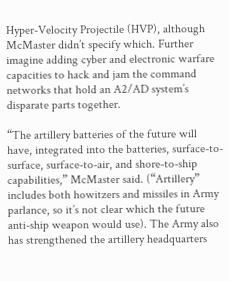Hyper-Velocity Projectile (HVP), although McMaster didn’t specify which. Further imagine adding cyber and electronic warfare capacities to hack and jam the command networks that hold an A2/AD system’s disparate parts together.

“The artillery batteries of the future will have, integrated into the batteries, surface-to-surface, surface-to-air, and shore-to-ship capabilities,” McMaster said. (“Artillery” includes both howitzers and missiles in Army parlance, so it’s not clear which the future anti-ship weapon would use). The Army also has strengthened the artillery headquarters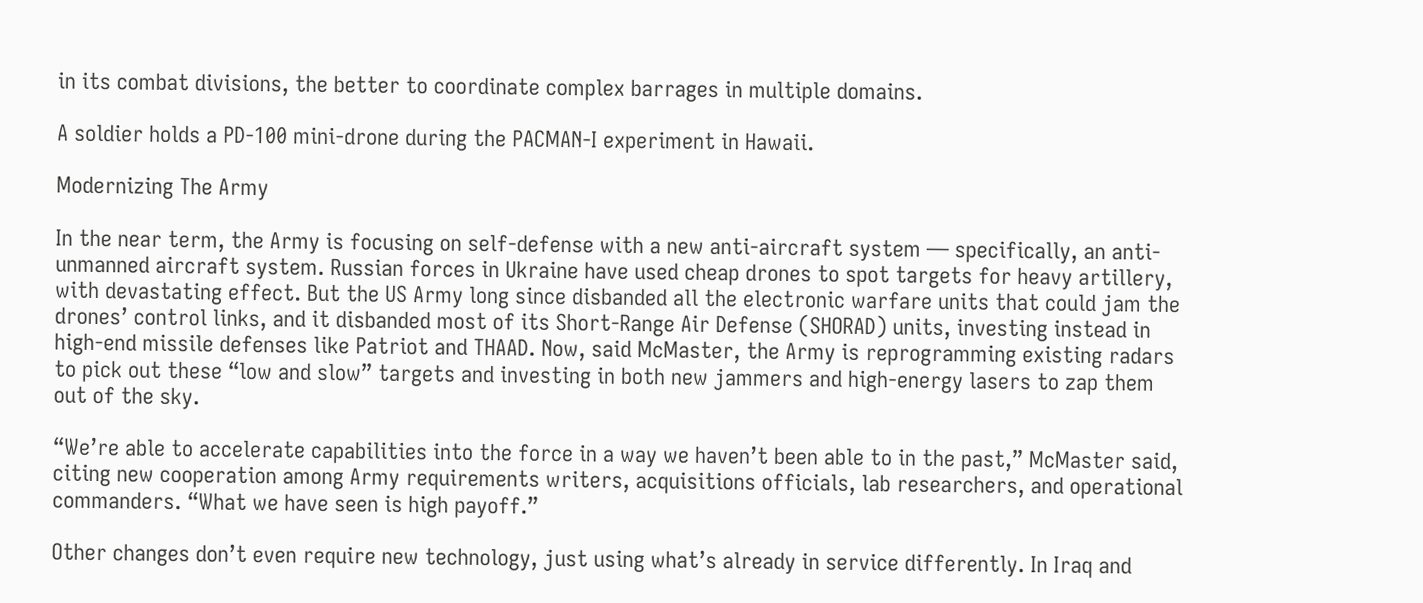in its combat divisions, the better to coordinate complex barrages in multiple domains.

A soldier holds a PD-100 mini-drone during the PACMAN-I experiment in Hawaii.

Modernizing The Army

In the near term, the Army is focusing on self-defense with a new anti-aircraft system — specifically, an anti-unmanned aircraft system. Russian forces in Ukraine have used cheap drones to spot targets for heavy artillery, with devastating effect. But the US Army long since disbanded all the electronic warfare units that could jam the drones’ control links, and it disbanded most of its Short-Range Air Defense (SHORAD) units, investing instead in high-end missile defenses like Patriot and THAAD. Now, said McMaster, the Army is reprogramming existing radars to pick out these “low and slow” targets and investing in both new jammers and high-energy lasers to zap them out of the sky.

“We’re able to accelerate capabilities into the force in a way we haven’t been able to in the past,” McMaster said, citing new cooperation among Army requirements writers, acquisitions officials, lab researchers, and operational commanders. “What we have seen is high payoff.”

Other changes don’t even require new technology, just using what’s already in service differently. In Iraq and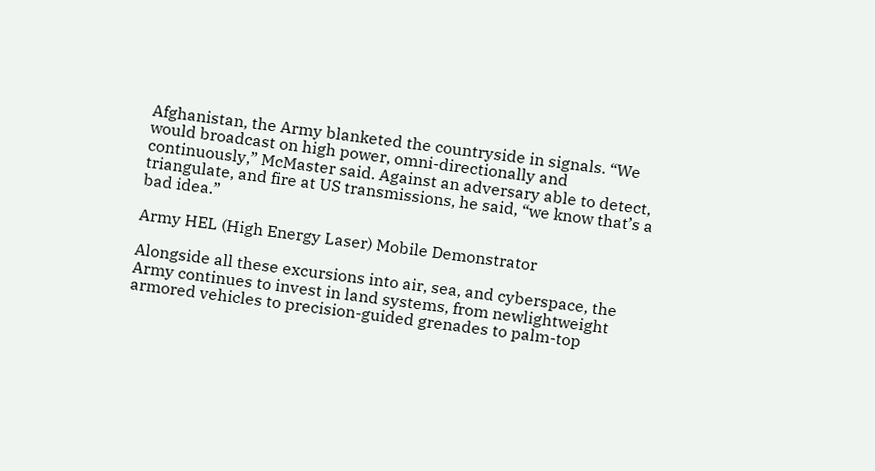Afghanistan, the Army blanketed the countryside in signals. “We would broadcast on high power, omni-directionally and continuously,” McMaster said. Against an adversary able to detect, triangulate, and fire at US transmissions, he said, “we know that’s a bad idea.”

Army HEL (High Energy Laser) Mobile Demonstrator

Alongside all these excursions into air, sea, and cyberspace, the Army continues to invest in land systems, from newlightweight armored vehicles to precision-guided grenades to palm-top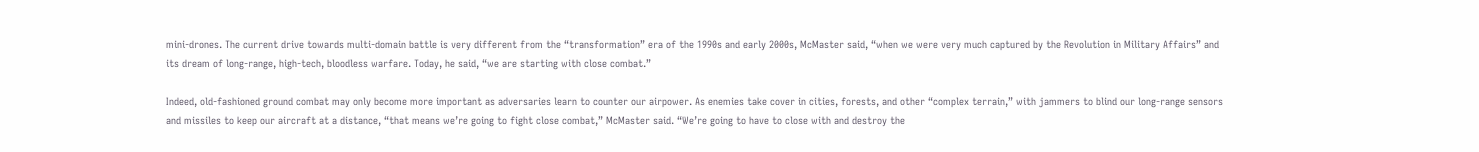mini-drones. The current drive towards multi-domain battle is very different from the “transformation” era of the 1990s and early 2000s, McMaster said, “when we were very much captured by the Revolution in Military Affairs” and its dream of long-range, high-tech, bloodless warfare. Today, he said, “we are starting with close combat.”

Indeed, old-fashioned ground combat may only become more important as adversaries learn to counter our airpower. As enemies take cover in cities, forests, and other “complex terrain,” with jammers to blind our long-range sensors and missiles to keep our aircraft at a distance, “that means we’re going to fight close combat,” McMaster said. “We’re going to have to close with and destroy the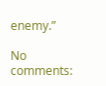enemy.”

No comments: